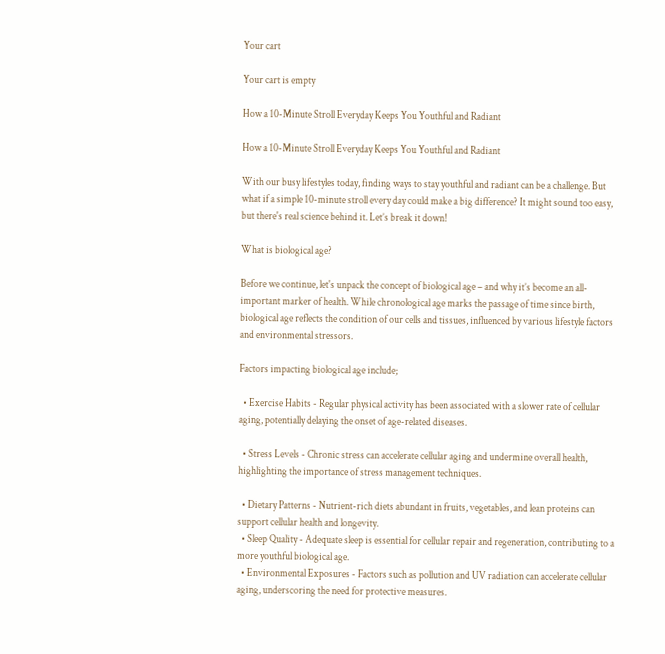Your cart

Your cart is empty

How a 10-Minute Stroll Everyday Keeps You Youthful and Radiant

How a 10-Minute Stroll Everyday Keeps You Youthful and Radiant

With our busy lifestyles today, finding ways to stay youthful and radiant can be a challenge. But what if a simple 10-minute stroll every day could make a big difference? It might sound too easy, but there's real science behind it. Let’s break it down!

What is biological age?

Before we continue, let's unpack the concept of biological age – and why it’s become an all-important marker of health. While chronological age marks the passage of time since birth, biological age reflects the condition of our cells and tissues, influenced by various lifestyle factors and environmental stressors.

Factors impacting biological age include;

  • Exercise Habits - Regular physical activity has been associated with a slower rate of cellular aging, potentially delaying the onset of age-related diseases.

  • Stress Levels - Chronic stress can accelerate cellular aging and undermine overall health, highlighting the importance of stress management techniques.

  • Dietary Patterns - Nutrient-rich diets abundant in fruits, vegetables, and lean proteins can support cellular health and longevity.
  • Sleep Quality - Adequate sleep is essential for cellular repair and regeneration, contributing to a more youthful biological age.
  • Environmental Exposures - Factors such as pollution and UV radiation can accelerate cellular aging, underscoring the need for protective measures.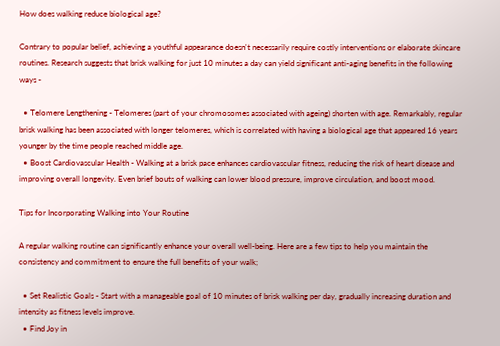How does walking reduce biological age?

Contrary to popular belief, achieving a youthful appearance doesn't necessarily require costly interventions or elaborate skincare routines. Research suggests that brisk walking for just 10 minutes a day can yield significant anti-aging benefits in the following ways -

  • Telomere Lengthening - Telomeres (part of your chromosomes associated with ageing) shorten with age. Remarkably, regular brisk walking has been associated with longer telomeres, which is correlated with having a biological age that appeared 16 years younger by the time people reached middle age.
  • Boost Cardiovascular Health - Walking at a brisk pace enhances cardiovascular fitness, reducing the risk of heart disease and improving overall longevity. Even brief bouts of walking can lower blood pressure, improve circulation, and boost mood.

Tips for Incorporating Walking into Your Routine

A regular walking routine can significantly enhance your overall well-being. Here are a few tips to help you maintain the consistency and commitment to ensure the full benefits of your walk;

  • Set Realistic Goals - Start with a manageable goal of 10 minutes of brisk walking per day, gradually increasing duration and intensity as fitness levels improve.
  • Find Joy in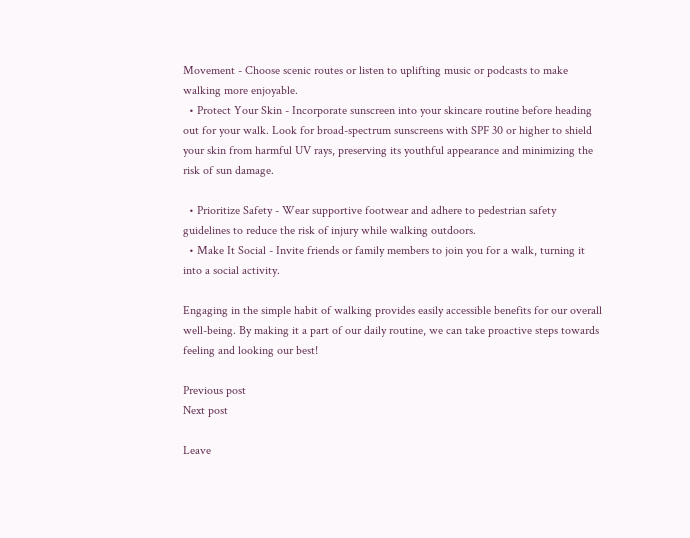Movement - Choose scenic routes or listen to uplifting music or podcasts to make walking more enjoyable.
  • Protect Your Skin - Incorporate sunscreen into your skincare routine before heading out for your walk. Look for broad-spectrum sunscreens with SPF 30 or higher to shield your skin from harmful UV rays, preserving its youthful appearance and minimizing the risk of sun damage.

  • Prioritize Safety - Wear supportive footwear and adhere to pedestrian safety guidelines to reduce the risk of injury while walking outdoors.
  • Make It Social - Invite friends or family members to join you for a walk, turning it into a social activity.

Engaging in the simple habit of walking provides easily accessible benefits for our overall well-being. By making it a part of our daily routine, we can take proactive steps towards feeling and looking our best!

Previous post
Next post

Leave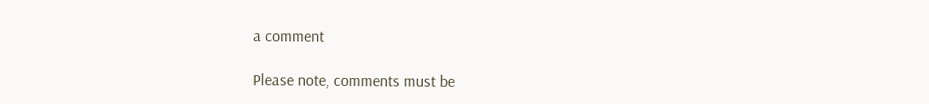a comment

Please note, comments must be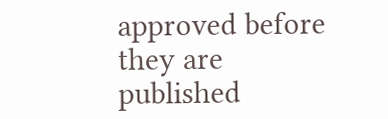approved before they are published